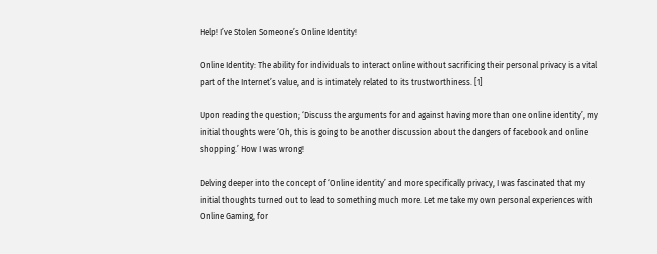Help! I’ve Stolen Someone’s Online Identity!

Online Identity: The ability for individuals to interact online without sacrificing their personal privacy is a vital part of the Internet’s value, and is intimately related to its trustworthiness. [1]

Upon reading the question; ‘Discuss the arguments for and against having more than one online identity’, my initial thoughts were ‘Oh, this is going to be another discussion about the dangers of facebook and online shopping.’ How I was wrong!

Delving deeper into the concept of ‘Online identity’ and more specifically privacy, I was fascinated that my initial thoughts turned out to lead to something much more. Let me take my own personal experiences with Online Gaming, for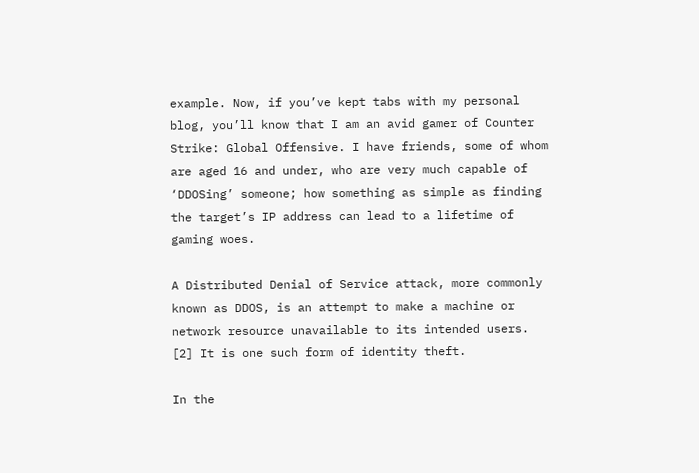example. Now, if you’ve kept tabs with my personal blog, you’ll know that I am an avid gamer of Counter Strike: Global Offensive. I have friends, some of whom are aged 16 and under, who are very much capable of ‘DDOSing’ someone; how something as simple as finding the target’s IP address can lead to a lifetime of gaming woes.

A Distributed Denial of Service attack, more commonly known as DDOS, is an attempt to make a machine or network resource unavailable to its intended users. [2] It is one such form of identity theft.

In the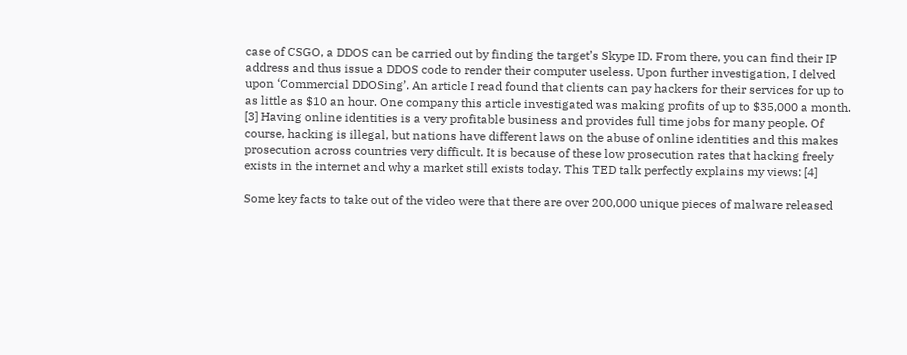case of CSGO, a DDOS can be carried out by finding the target’s Skype ID. From there, you can find their IP address and thus issue a DDOS code to render their computer useless. Upon further investigation, I delved upon ‘Commercial DDOSing’. An article I read found that clients can pay hackers for their services for up to as little as $10 an hour. One company this article investigated was making profits of up to $35,000 a month. [3] Having online identities is a very profitable business and provides full time jobs for many people. Of course, hacking is illegal, but nations have different laws on the abuse of online identities and this makes prosecution across countries very difficult. It is because of these low prosecution rates that hacking freely exists in the internet and why a market still exists today. This TED talk perfectly explains my views: [4]

Some key facts to take out of the video were that there are over 200,000 unique pieces of malware released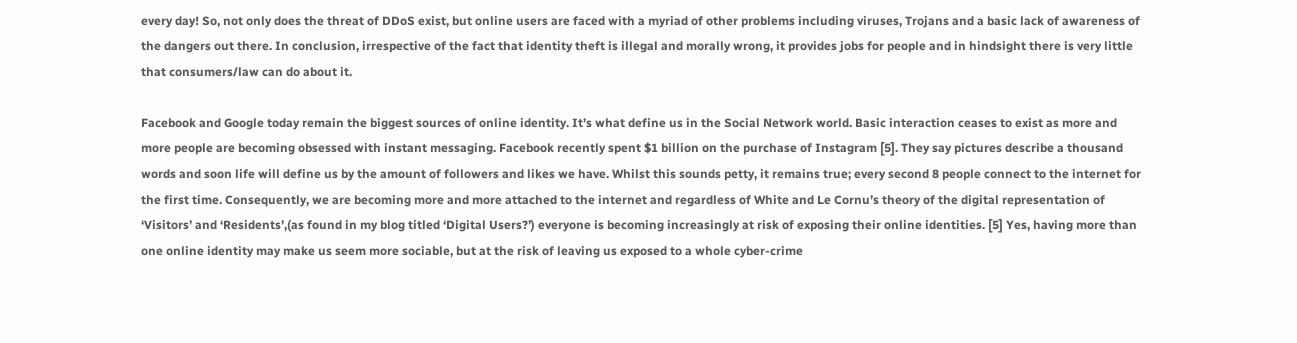every day! So, not only does the threat of DDoS exist, but online users are faced with a myriad of other problems including viruses, Trojans and a basic lack of awareness of the dangers out there. In conclusion, irrespective of the fact that identity theft is illegal and morally wrong, it provides jobs for people and in hindsight there is very little that consumers/law can do about it.

Facebook and Google today remain the biggest sources of online identity. It’s what define us in the Social Network world. Basic interaction ceases to exist as more and more people are becoming obsessed with instant messaging. Facebook recently spent $1 billion on the purchase of Instagram [5]. They say pictures describe a thousand words and soon life will define us by the amount of followers and likes we have. Whilst this sounds petty, it remains true; every second 8 people connect to the internet for the first time. Consequently, we are becoming more and more attached to the internet and regardless of White and Le Cornu’s theory of the digital representation of ‘Visitors’ and ‘Residents’,(as found in my blog titled ‘Digital Users?’) everyone is becoming increasingly at risk of exposing their online identities. [5] Yes, having more than one online identity may make us seem more sociable, but at the risk of leaving us exposed to a whole cyber-crime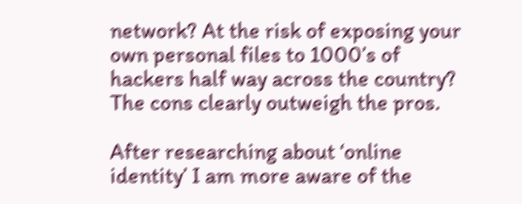network? At the risk of exposing your own personal files to 1000’s of hackers half way across the country? The cons clearly outweigh the pros.

After researching about ‘online identity’ I am more aware of the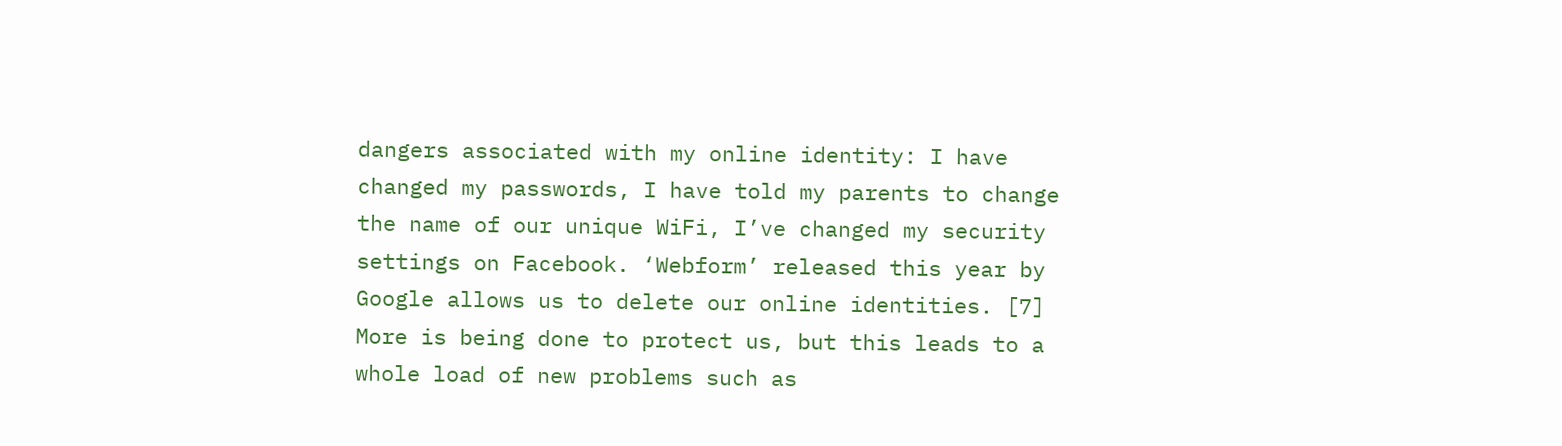dangers associated with my online identity: I have changed my passwords, I have told my parents to change the name of our unique WiFi, I’ve changed my security settings on Facebook. ‘Webform’ released this year by Google allows us to delete our online identities. [7] More is being done to protect us, but this leads to a whole load of new problems such as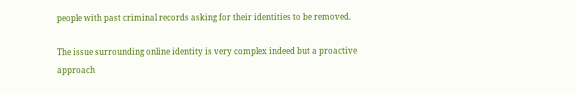people with past criminal records asking for their identities to be removed.

The issue surrounding online identity is very complex indeed but a proactive approach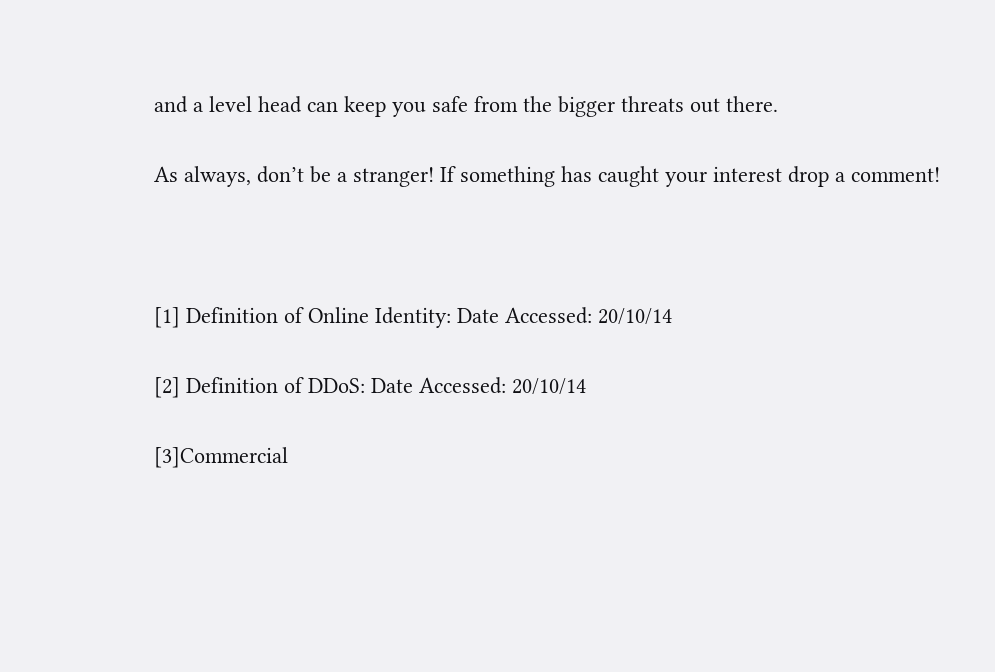and a level head can keep you safe from the bigger threats out there.

As always, don’t be a stranger! If something has caught your interest drop a comment!



[1] Definition of Online Identity: Date Accessed: 20/10/14

[2] Definition of DDoS: Date Accessed: 20/10/14

[3]Commercial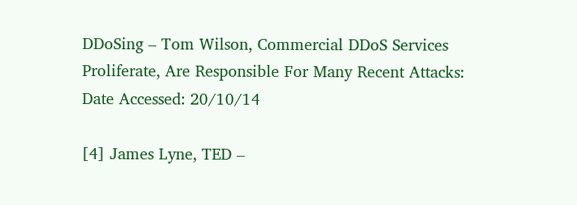DDoSing – Tom Wilson, Commercial DDoS Services Proliferate, Are Responsible For Many Recent Attacks: Date Accessed: 20/10/14

[4] James Lyne, TED –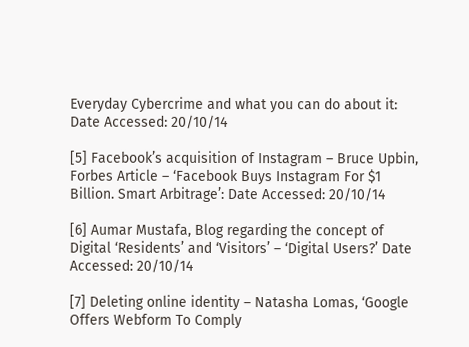Everyday Cybercrime and what you can do about it: Date Accessed: 20/10/14

[5] Facebook’s acquisition of Instagram – Bruce Upbin, Forbes Article – ‘Facebook Buys Instagram For $1 Billion. Smart Arbitrage’: Date Accessed: 20/10/14

[6] Aumar Mustafa, Blog regarding the concept of Digital ‘Residents’ and ‘Visitors’ – ‘Digital Users?’ Date Accessed: 20/10/14

[7] Deleting online identity – Natasha Lomas, ‘Google Offers Webform To Comply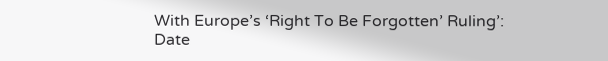With Europe’s ‘Right To Be Forgotten’ Ruling’: Date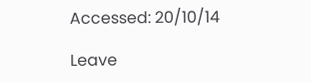Accessed: 20/10/14

Leave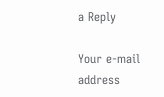a Reply

Your e-mail address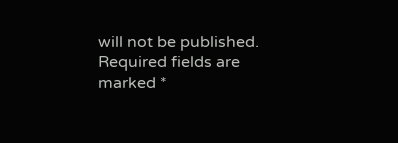will not be published. Required fields are marked *